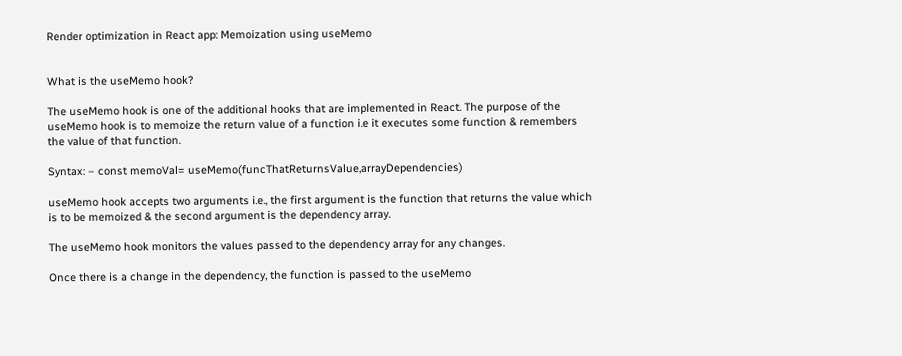Render optimization in React app: Memoization using useMemo


What is the useMemo hook?

The useMemo hook is one of the additional hooks that are implemented in React. The purpose of the useMemo hook is to memoize the return value of a function i.e it executes some function & remembers the value of that function.

Syntax: – const memoVal= useMemo(funcThatReturnsValue,arrayDependencies)

useMemo hook accepts two arguments i.e., the first argument is the function that returns the value which is to be memoized & the second argument is the dependency array.

The useMemo hook monitors the values passed to the dependency array for any changes.

Once there is a change in the dependency, the function is passed to the useMemo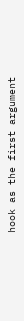hook as the first argument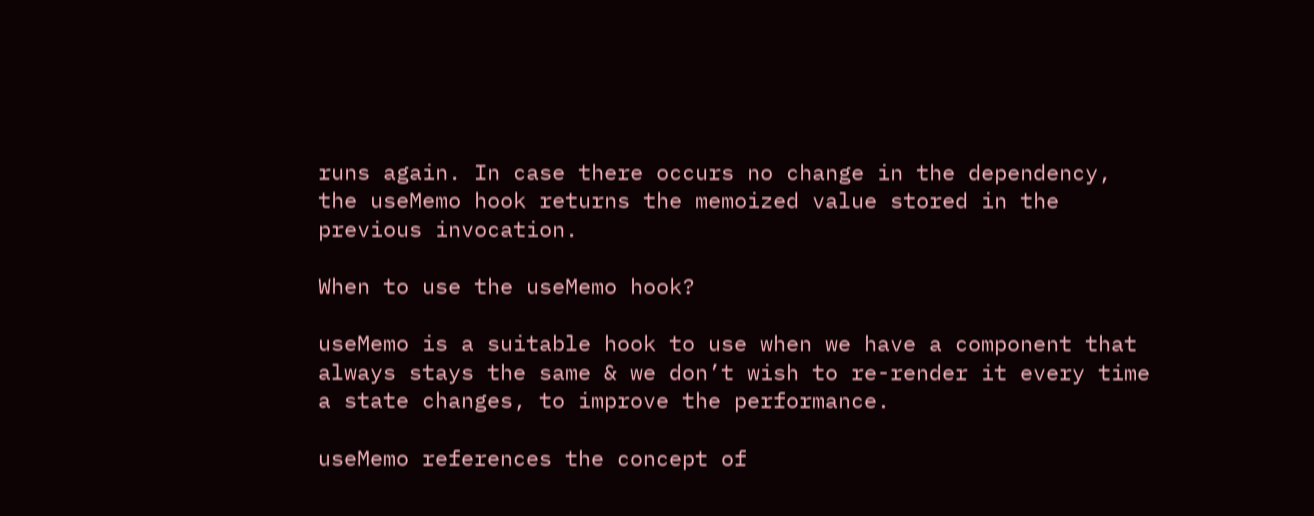runs again. In case there occurs no change in the dependency, the useMemo hook returns the memoized value stored in the previous invocation.

When to use the useMemo hook?

useMemo is a suitable hook to use when we have a component that always stays the same & we don’t wish to re-render it every time a state changes, to improve the performance.

useMemo references the concept of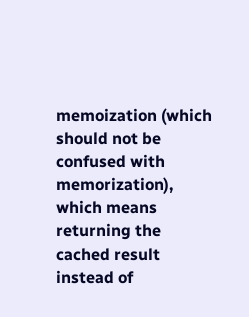memoization (which should not be confused with memorization), which means returning the cached result instead of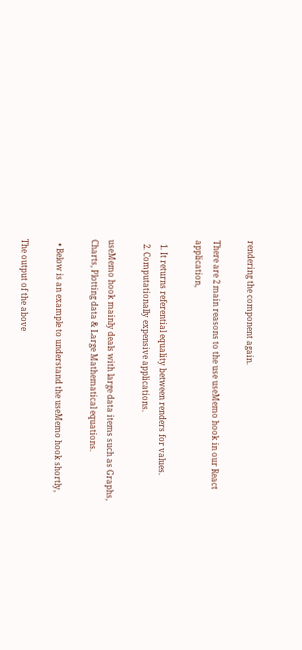rendering the component again.

There are 2 main reasons to the use useMemo hook in our React application,

  1. It returns referential equality between renders for values.
  2. Computationally expensive applications.

useMemo hook mainly deals with large data items such as Graphs, Charts, Plotting data & Large Mathematical equations.

  • Below is an example to understand the useMemo hook shortly,

The output of the above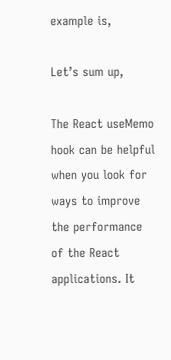example is,

Let’s sum up,

The React useMemo hook can be helpful when you look for ways to improve the performance of the React applications. It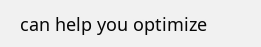can help you optimize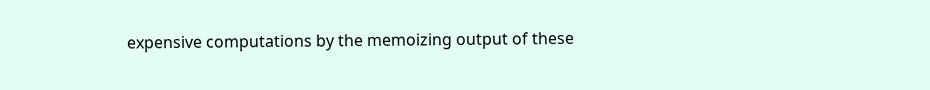expensive computations by the memoizing output of these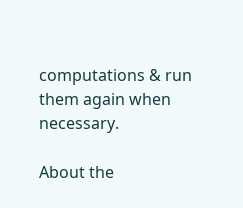computations & run them again when necessary.

About the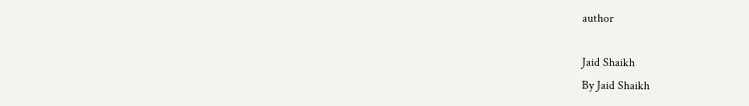author

Jaid Shaikh
By Jaid Shaikh